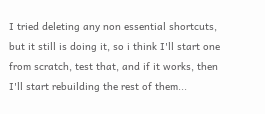I tried deleting any non essential shortcuts, but it still is doing it, so i think I'll start one from scratch, test that, and if it works, then I'll start rebuilding the rest of them...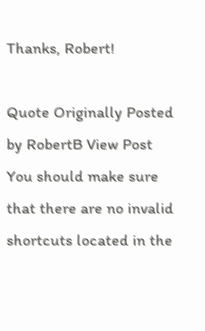Thanks, Robert!

Quote Originally Posted by RobertB View Post
You should make sure that there are no invalid shortcuts located in the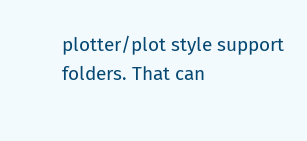plotter/plot style support folders. That can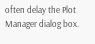often delay the Plot Manager dialog box.